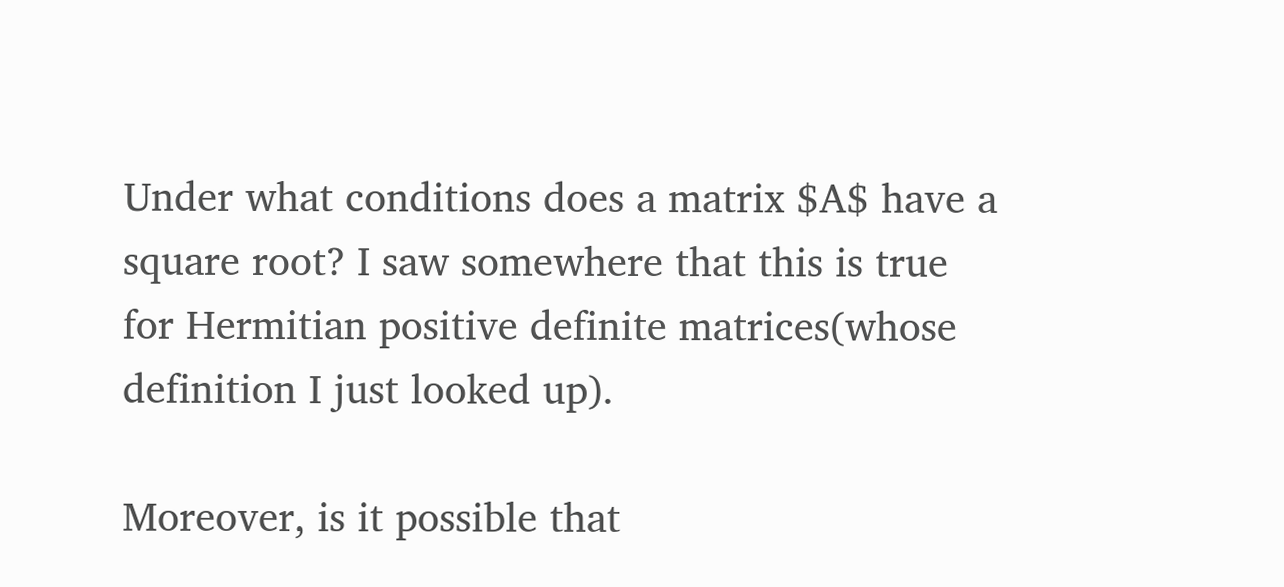Under what conditions does a matrix $A$ have a square root? I saw somewhere that this is true for Hermitian positive definite matrices(whose definition I just looked up).

Moreover, is it possible that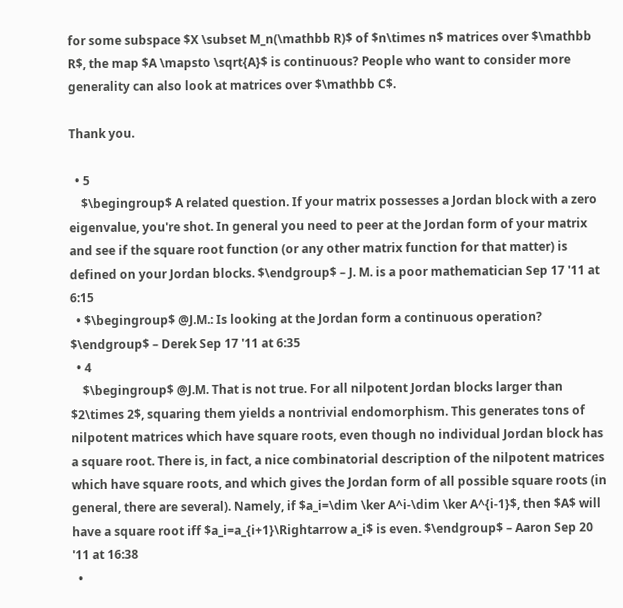for some subspace $X \subset M_n(\mathbb R)$ of $n\times n$ matrices over $\mathbb R$, the map $A \mapsto \sqrt{A}$ is continuous? People who want to consider more generality can also look at matrices over $\mathbb C$.

Thank you.

  • 5
    $\begingroup$ A related question. If your matrix possesses a Jordan block with a zero eigenvalue, you're shot. In general you need to peer at the Jordan form of your matrix and see if the square root function (or any other matrix function for that matter) is defined on your Jordan blocks. $\endgroup$ – J. M. is a poor mathematician Sep 17 '11 at 6:15
  • $\begingroup$ @J.M.: Is looking at the Jordan form a continuous operation? $\endgroup$ – Derek Sep 17 '11 at 6:35
  • 4
    $\begingroup$ @J.M. That is not true. For all nilpotent Jordan blocks larger than $2\times 2$, squaring them yields a nontrivial endomorphism. This generates tons of nilpotent matrices which have square roots, even though no individual Jordan block has a square root. There is, in fact, a nice combinatorial description of the nilpotent matrices which have square roots, and which gives the Jordan form of all possible square roots (in general, there are several). Namely, if $a_i=\dim \ker A^i-\dim \ker A^{i-1}$, then $A$ will have a square root iff $a_i=a_{i+1}\Rightarrow a_i$ is even. $\endgroup$ – Aaron Sep 20 '11 at 16:38
  •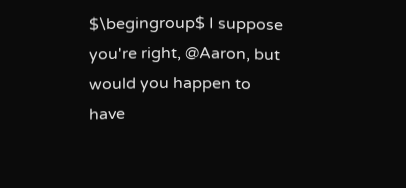$\begingroup$ I suppose you're right, @Aaron, but would you happen to have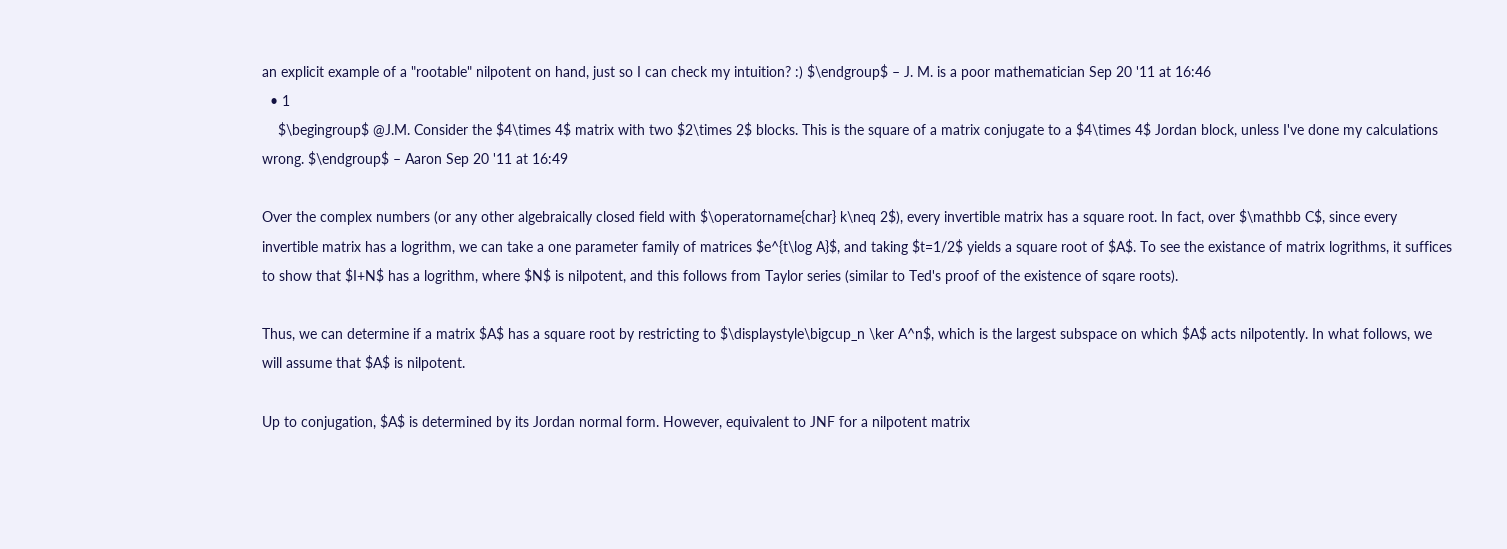an explicit example of a "rootable" nilpotent on hand, just so I can check my intuition? :) $\endgroup$ – J. M. is a poor mathematician Sep 20 '11 at 16:46
  • 1
    $\begingroup$ @J.M. Consider the $4\times 4$ matrix with two $2\times 2$ blocks. This is the square of a matrix conjugate to a $4\times 4$ Jordan block, unless I've done my calculations wrong. $\endgroup$ – Aaron Sep 20 '11 at 16:49

Over the complex numbers (or any other algebraically closed field with $\operatorname{char} k\neq 2$), every invertible matrix has a square root. In fact, over $\mathbb C$, since every invertible matrix has a logrithm, we can take a one parameter family of matrices $e^{t\log A}$, and taking $t=1/2$ yields a square root of $A$. To see the existance of matrix logrithms, it suffices to show that $I+N$ has a logrithm, where $N$ is nilpotent, and this follows from Taylor series (similar to Ted's proof of the existence of sqare roots).

Thus, we can determine if a matrix $A$ has a square root by restricting to $\displaystyle\bigcup_n \ker A^n$, which is the largest subspace on which $A$ acts nilpotently. In what follows, we will assume that $A$ is nilpotent.

Up to conjugation, $A$ is determined by its Jordan normal form. However, equivalent to JNF for a nilpotent matrix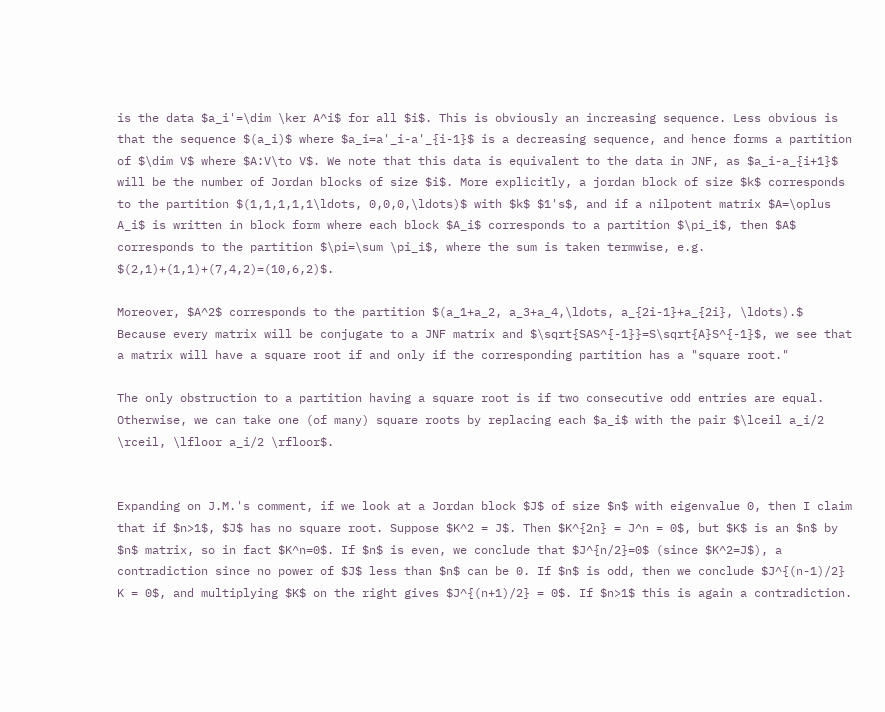is the data $a_i'=\dim \ker A^i$ for all $i$. This is obviously an increasing sequence. Less obvious is that the sequence $(a_i)$ where $a_i=a'_i-a'_{i-1}$ is a decreasing sequence, and hence forms a partition of $\dim V$ where $A:V\to V$. We note that this data is equivalent to the data in JNF, as $a_i-a_{i+1}$ will be the number of Jordan blocks of size $i$. More explicitly, a jordan block of size $k$ corresponds to the partition $(1,1,1,1,1\ldots, 0,0,0,\ldots)$ with $k$ $1's$, and if a nilpotent matrix $A=\oplus A_i$ is written in block form where each block $A_i$ corresponds to a partition $\pi_i$, then $A$ corresponds to the partition $\pi=\sum \pi_i$, where the sum is taken termwise, e.g. $(2,1)+(1,1)+(7,4,2)=(10,6,2)$.

Moreover, $A^2$ corresponds to the partition $(a_1+a_2, a_3+a_4,\ldots, a_{2i-1}+a_{2i}, \ldots).$ Because every matrix will be conjugate to a JNF matrix and $\sqrt{SAS^{-1}}=S\sqrt{A}S^{-1}$, we see that a matrix will have a square root if and only if the corresponding partition has a "square root."

The only obstruction to a partition having a square root is if two consecutive odd entries are equal. Otherwise, we can take one (of many) square roots by replacing each $a_i$ with the pair $\lceil a_i/2 \rceil, \lfloor a_i/2 \rfloor$.


Expanding on J.M.'s comment, if we look at a Jordan block $J$ of size $n$ with eigenvalue 0, then I claim that if $n>1$, $J$ has no square root. Suppose $K^2 = J$. Then $K^{2n} = J^n = 0$, but $K$ is an $n$ by $n$ matrix, so in fact $K^n=0$. If $n$ is even, we conclude that $J^{n/2}=0$ (since $K^2=J$), a contradiction since no power of $J$ less than $n$ can be 0. If $n$ is odd, then we conclude $J^{(n-1)/2} K = 0$, and multiplying $K$ on the right gives $J^{(n+1)/2} = 0$. If $n>1$ this is again a contradiction.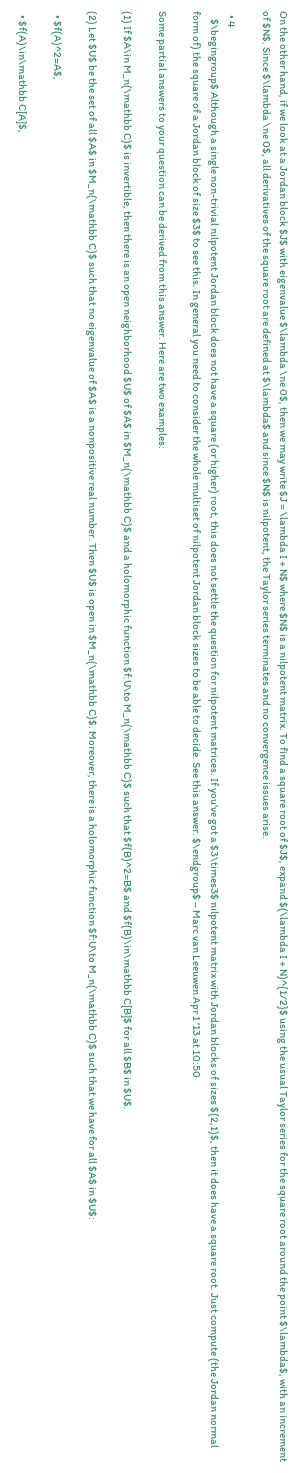On the other hand, if we look at a Jordan block $J$ with eigenvalue $\lambda \ne 0$, then we may write $J = \lambda I + N$ where $N$ is a nilpotent matrix. To find a square root of $J$, expand $(\lambda I + N)^{1/2}$ using the usual Taylor series for the square root around the point $\lambda$, with an increment of $N$. Since $\lambda \ne 0$, all derivatives of the square root are defined at $\lambda$ and since $N$ is nilpotent, the Taylor series terminates and no convergence issues arise.

  • 4
    $\begingroup$ Although a single non-trivial nilpotent Jordan block does not have a square (or higher) root, this does not settle the question for nilpotent matrices. If you've got a $3\times3$ nilpotent matrix with Jordan blocks of sizes $(2,1)$, then it does have a square root. Just compute (the Jordan normal form of) the square of a Jordan block of size $3$ to see this. In general you need to consider the whole multiset of nilpotent Jordan block sizes to be able to decide. See this answer. $\endgroup$ – Marc van Leeuwen Apr 1 '13 at 10:50

Some partial answers to your question can be derived from this answer. Here are two examples:

(1) If $A\in M_n(\mathbb C)$ is invertible, then there is an open neighborhood $U$ of $A$ in $M_n(\mathbb C)$ and a holomorphic function $f:U\to M_n(\mathbb C)$ such that $f(B)^2=B$ and $f(B)\in\mathbb C[B]$ for all $B$ in $U$.

(2) Let $U$ be the set of all $A$ in $M_n(\mathbb C)$ such that no eigenvalue of $A$ is a nonpositive real number. Then $U$ is open in $M_n(\mathbb C)$. Moreover, there is a holomorphic function $f:U\to M_n(\mathbb C)$ such that we have for all $A$ in $U$:

  • $f(A)^2=A$,

  • $f(A)\in\mathbb C[A]$,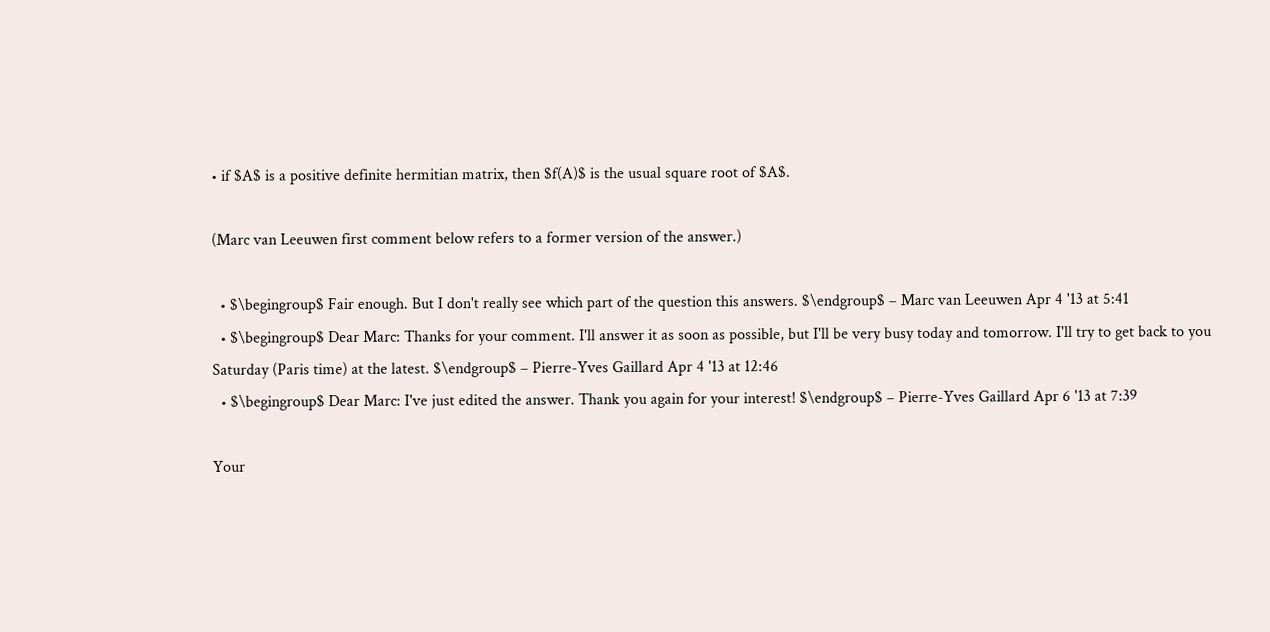• if $A$ is a positive definite hermitian matrix, then $f(A)$ is the usual square root of $A$.

(Marc van Leeuwen first comment below refers to a former version of the answer.)

  • $\begingroup$ Fair enough. But I don't really see which part of the question this answers. $\endgroup$ – Marc van Leeuwen Apr 4 '13 at 5:41
  • $\begingroup$ Dear Marc: Thanks for your comment. I'll answer it as soon as possible, but I'll be very busy today and tomorrow. I'll try to get back to you Saturday (Paris time) at the latest. $\endgroup$ – Pierre-Yves Gaillard Apr 4 '13 at 12:46
  • $\begingroup$ Dear Marc: I've just edited the answer. Thank you again for your interest! $\endgroup$ – Pierre-Yves Gaillard Apr 6 '13 at 7:39

Your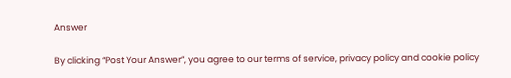Answer

By clicking “Post Your Answer”, you agree to our terms of service, privacy policy and cookie policy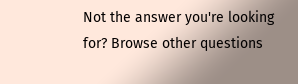Not the answer you're looking for? Browse other questions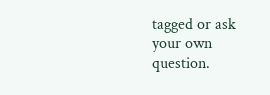tagged or ask your own question.